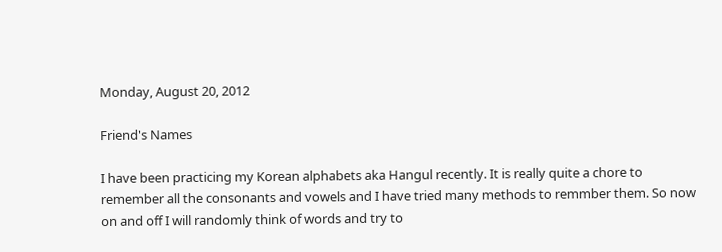Monday, August 20, 2012

Friend's Names

I have been practicing my Korean alphabets aka Hangul recently. It is really quite a chore to remember all the consonants and vowels and I have tried many methods to remmber them. So now on and off I will randomly think of words and try to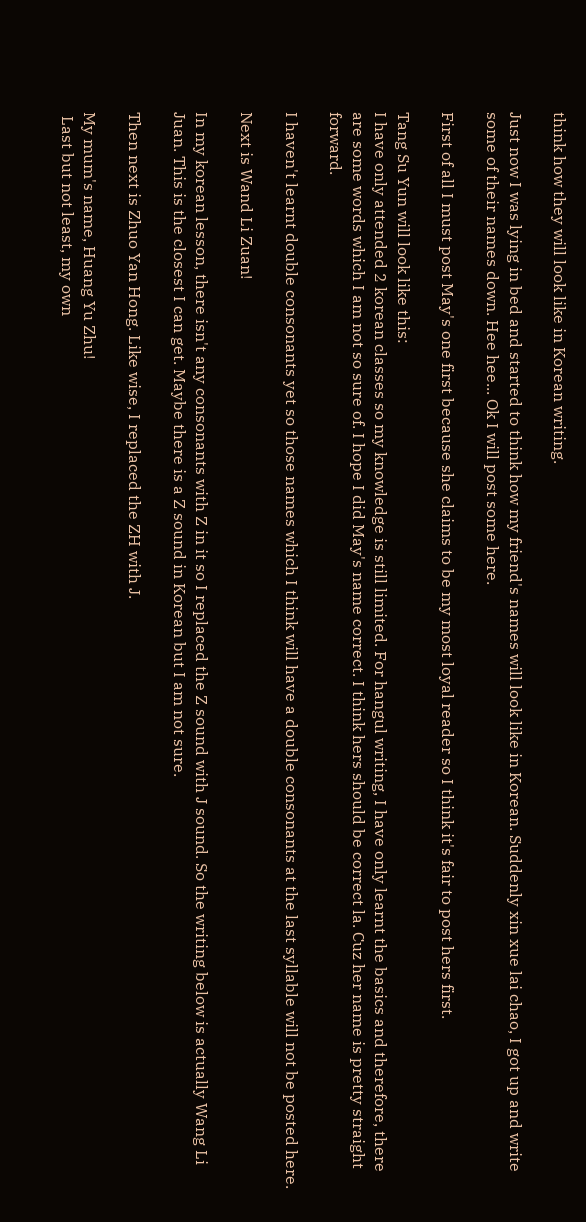think how they will look like in Korean writing.

Just now I was lying in bed and started to think how my friend's names will look like in Korean. Suddenly xin xue lai chao, I got up and write some of their names down. Hee hee... Ok I will post some here.

First of all I must post May's one first because she claims to be my most loyal reader so I think it's fair to post hers first.

Tang Su Yun will look like this:
I have only attended 2 korean classes so my knowledge is still limited. For hangul writing, I have only learnt the basics and therefore, there are some words which I am not so sure of. I hope I did May's name correct. I think hers should be correct la. Cuz her name is pretty straight forward.

I haven't learnt double consonants yet so those names which I think will have a double consonants at the last syllable will not be posted here.

Next is Wand Li Zuan!

In my korean lesson, there isn't any consonants with Z in it so I replaced the Z sound with J sound. So the writing below is actually Wang Li Juan. This is the closest I can get. Maybe there is a Z sound in Korean but I am not sure.

Then next is Zhuo Yan Hong. Like wise, I replaced the ZH with J.

My mum's name, Huang Yu Zhu!
 Last but not least, my own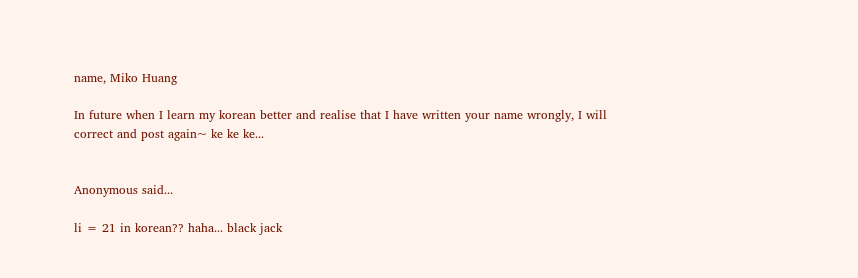name, Miko Huang

In future when I learn my korean better and realise that I have written your name wrongly, I will correct and post again~ ke ke ke...


Anonymous said...

li = 21 in korean?? haha... black jack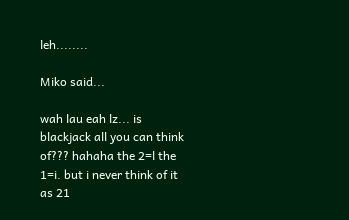leh........

Miko said...

wah lau eah lz... is blackjack all you can think of??? hahaha the 2=l the 1=i. but i never think of it as 21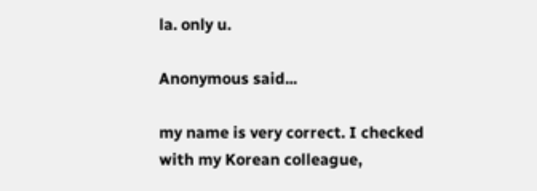la. only u.

Anonymous said...

my name is very correct. I checked with my Korean colleague,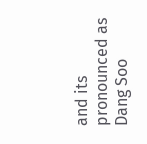and its pronounced as Dang Soo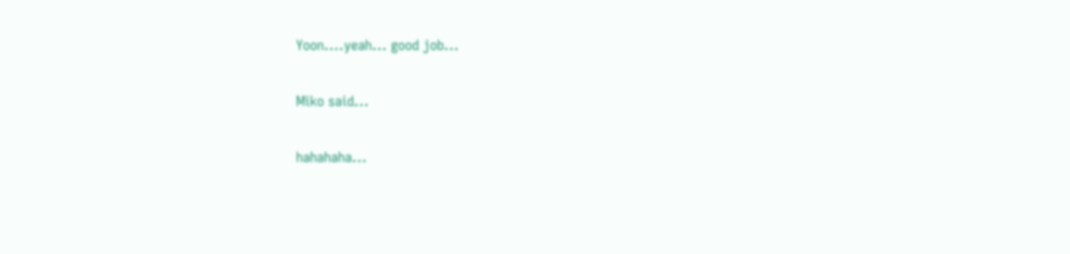Yoon....yeah... good job...

Miko said...

hahahaha...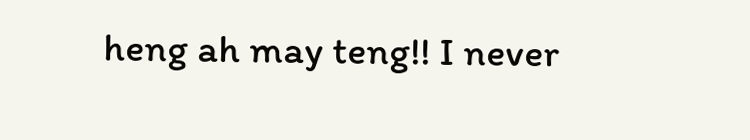heng ah may teng!! I never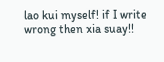lao kui myself! if I write wrong then xia suay!!